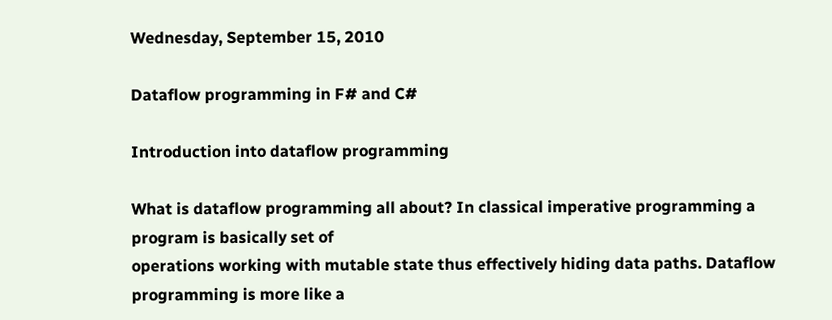Wednesday, September 15, 2010

Dataflow programming in F# and C#

Introduction into dataflow programming

What is dataflow programming all about? In classical imperative programming a program is basically set of
operations working with mutable state thus effectively hiding data paths. Dataflow programming is more like a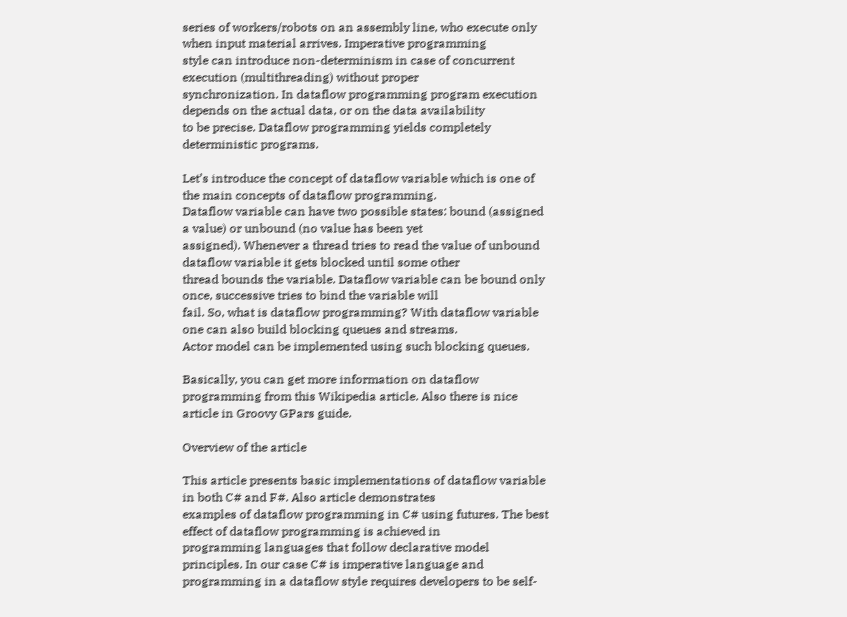series of workers/robots on an assembly line, who execute only when input material arrives. Imperative programming
style can introduce non-determinism in case of concurrent execution (multithreading) without proper
synchronization. In dataflow programming program execution depends on the actual data, or on the data availability
to be precise. Dataflow programming yields completely deterministic programs.

Let’s introduce the concept of dataflow variable which is one of the main concepts of dataflow programming.
Dataflow variable can have two possible states: bound (assigned a value) or unbound (no value has been yet
assigned). Whenever a thread tries to read the value of unbound dataflow variable it gets blocked until some other
thread bounds the variable. Dataflow variable can be bound only once, successive tries to bind the variable will
fail. So, what is dataflow programming? With dataflow variable one can also build blocking queues and streams.
Actor model can be implemented using such blocking queues.

Basically, you can get more information on dataflow programming from this Wikipedia article. Also there is nice article in Groovy GPars guide.

Overview of the article

This article presents basic implementations of dataflow variable in both C# and F#. Also article demonstrates
examples of dataflow programming in C# using futures. The best effect of dataflow programming is achieved in
programming languages that follow declarative model principles. In our case C# is imperative language and
programming in a dataflow style requires developers to be self-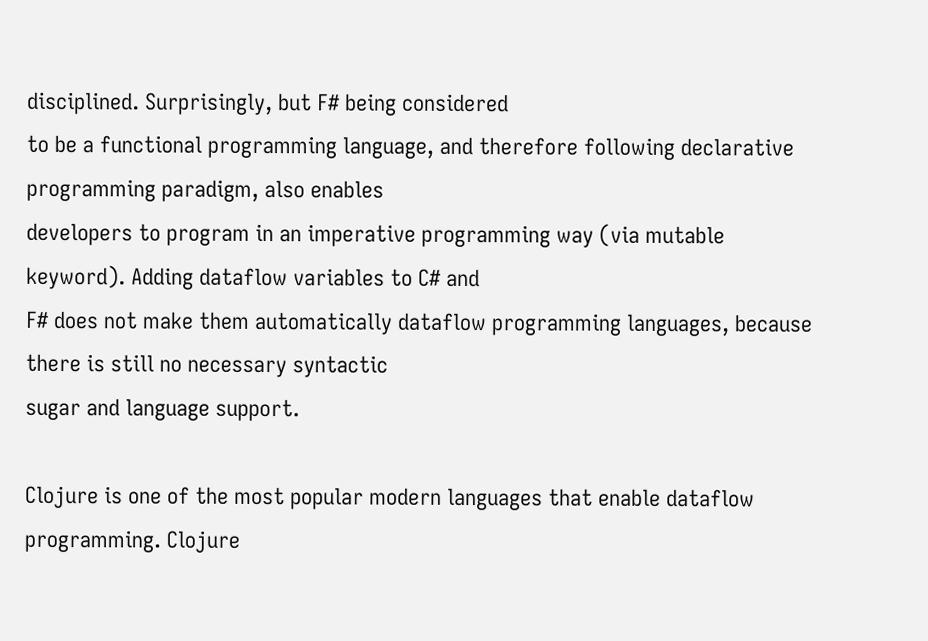disciplined. Surprisingly, but F# being considered
to be a functional programming language, and therefore following declarative programming paradigm, also enables
developers to program in an imperative programming way (via mutable keyword). Adding dataflow variables to C# and
F# does not make them automatically dataflow programming languages, because there is still no necessary syntactic
sugar and language support.

Clojure is one of the most popular modern languages that enable dataflow programming. Clojure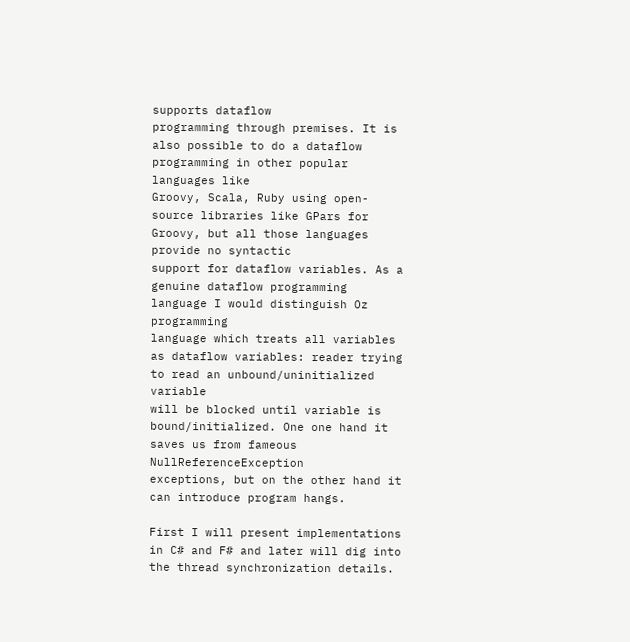supports dataflow
programming through premises. It is also possible to do a dataflow programming in other popular languages like
Groovy, Scala, Ruby using open-source libraries like GPars for Groovy, but all those languages provide no syntactic
support for dataflow variables. As a genuine dataflow programming language I would distinguish Oz programming
language which treats all variables as dataflow variables: reader trying to read an unbound/uninitialized variable
will be blocked until variable is bound/initialized. One one hand it saves us from fameous NullReferenceException
exceptions, but on the other hand it can introduce program hangs.

First I will present implementations in C# and F# and later will dig into the thread synchronization details.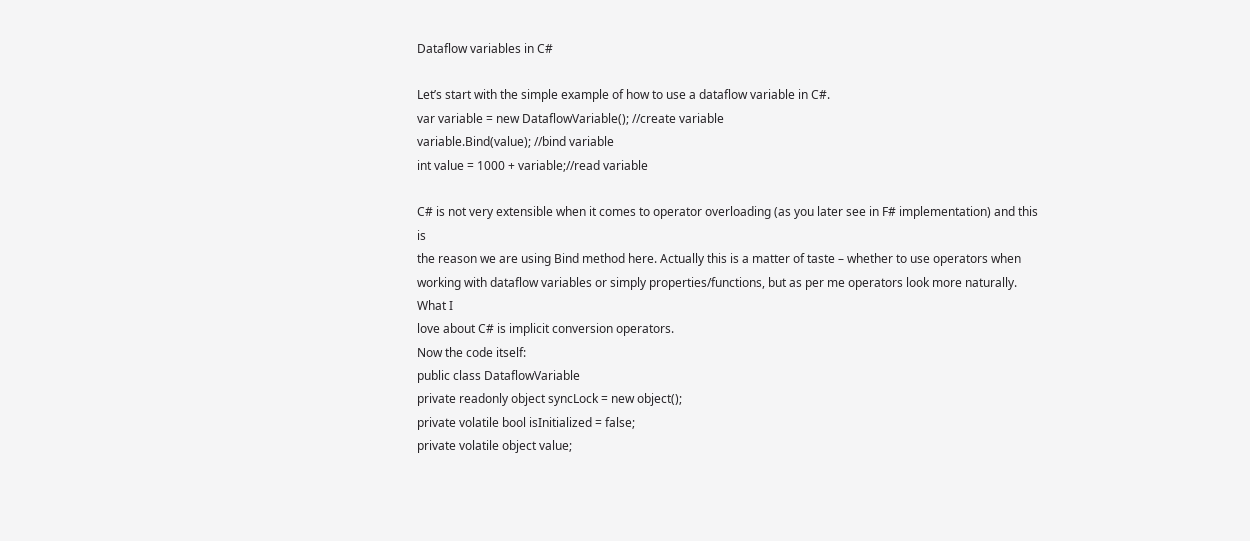Dataflow variables in C#

Let’s start with the simple example of how to use a dataflow variable in C#.
var variable = new DataflowVariable(); //create variable
variable.Bind(value); //bind variable
int value = 1000 + variable;//read variable

C# is not very extensible when it comes to operator overloading (as you later see in F# implementation) and this is
the reason we are using Bind method here. Actually this is a matter of taste – whether to use operators when
working with dataflow variables or simply properties/functions, but as per me operators look more naturally. What I
love about C# is implicit conversion operators.
Now the code itself:
public class DataflowVariable
private readonly object syncLock = new object();
private volatile bool isInitialized = false;
private volatile object value;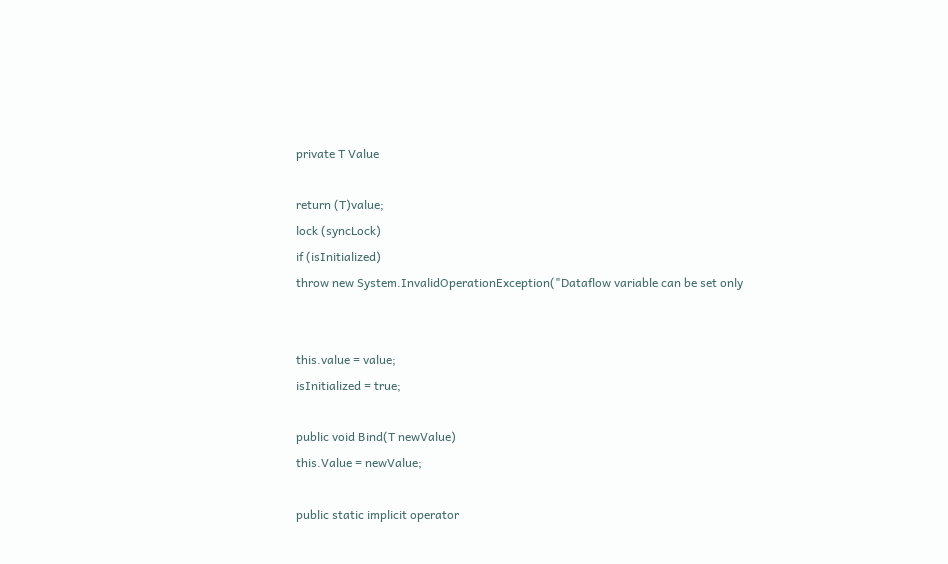private T Value

return (T)value;
lock (syncLock)
if (isInitialized)
throw new System.InvalidOperationException("Dataflow variable can be set only


this.value = value;
isInitialized = true;

public void Bind(T newValue)
this.Value = newValue;

public static implicit operator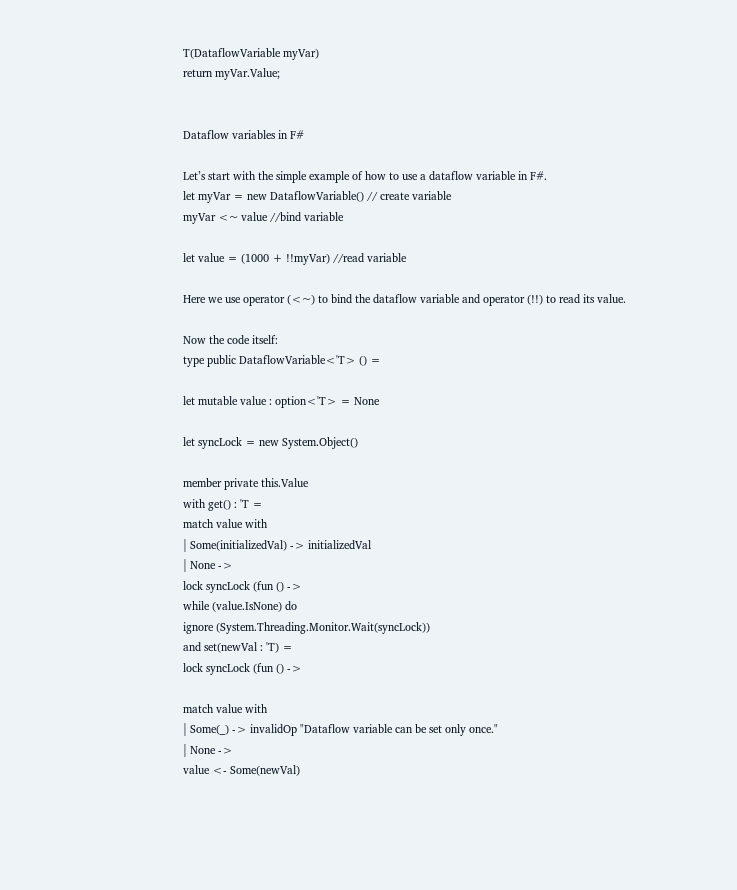T(DataflowVariable myVar)
return myVar.Value;


Dataflow variables in F#

Let’s start with the simple example of how to use a dataflow variable in F#.
let myVar = new DataflowVariable() // create variable
myVar <~ value //bind variable

let value = (1000 + !!myVar) //read variable

Here we use operator (<~) to bind the dataflow variable and operator (!!) to read its value.

Now the code itself:
type public DataflowVariable<'T> () =

let mutable value : option<'T> = None

let syncLock = new System.Object()

member private this.Value
with get() : 'T =
match value with
| Some(initializedVal) -> initializedVal
| None ->
lock syncLock (fun () ->
while (value.IsNone) do
ignore (System.Threading.Monitor.Wait(syncLock))
and set(newVal : 'T) =
lock syncLock (fun () ->

match value with
| Some(_) -> invalidOp "Dataflow variable can be set only once."
| None ->
value <- Some(newVal)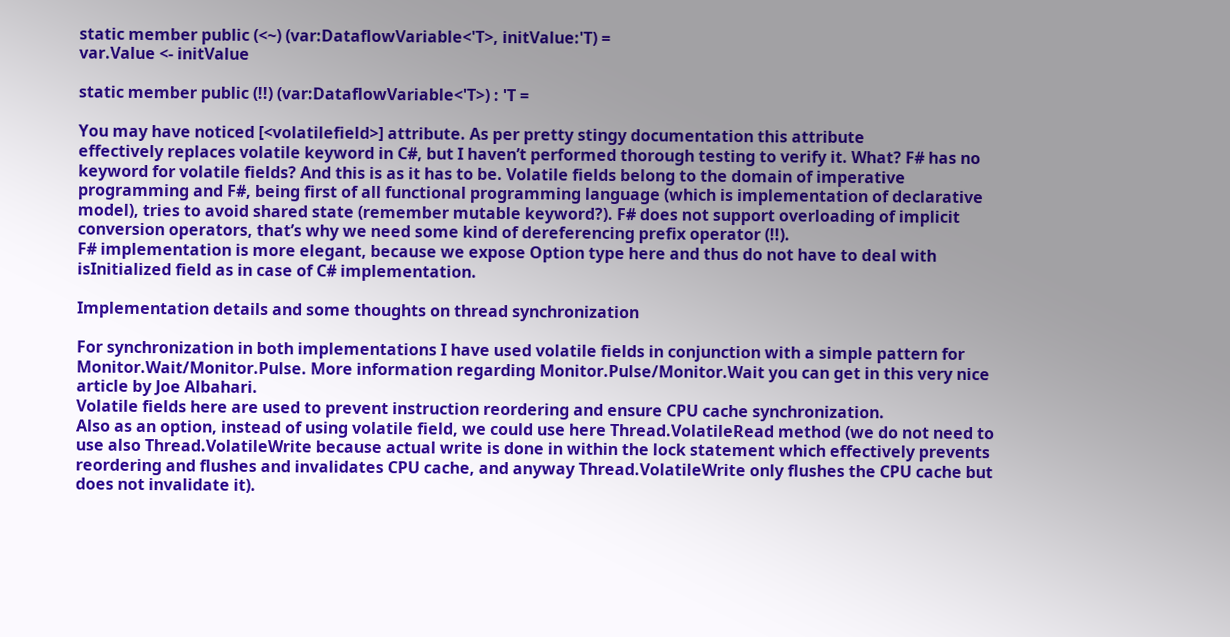static member public (<~) (var:DataflowVariable<'T>, initValue:'T) =
var.Value <- initValue

static member public (!!) (var:DataflowVariable<'T>) : 'T =

You may have noticed [<volatilefield>] attribute. As per pretty stingy documentation this attribute
effectively replaces volatile keyword in C#, but I haven’t performed thorough testing to verify it. What? F# has no
keyword for volatile fields? And this is as it has to be. Volatile fields belong to the domain of imperative
programming and F#, being first of all functional programming language (which is implementation of declarative
model), tries to avoid shared state (remember mutable keyword?). F# does not support overloading of implicit
conversion operators, that’s why we need some kind of dereferencing prefix operator (!!).
F# implementation is more elegant, because we expose Option type here and thus do not have to deal with
isInitialized field as in case of C# implementation.

Implementation details and some thoughts on thread synchronization

For synchronization in both implementations I have used volatile fields in conjunction with a simple pattern for
Monitor.Wait/Monitor.Pulse. More information regarding Monitor.Pulse/Monitor.Wait you can get in this very nice
article by Joe Albahari.
Volatile fields here are used to prevent instruction reordering and ensure CPU cache synchronization.
Also as an option, instead of using volatile field, we could use here Thread.VolatileRead method (we do not need to
use also Thread.VolatileWrite because actual write is done in within the lock statement which effectively prevents
reordering and flushes and invalidates CPU cache, and anyway Thread.VolatileWrite only flushes the CPU cache but
does not invalidate it).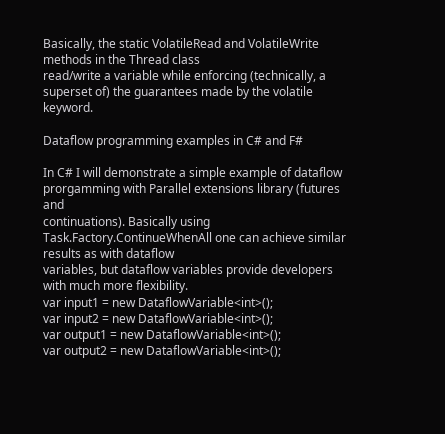Basically, the static VolatileRead and VolatileWrite methods in the Thread class
read/write a variable while enforcing (technically, a superset of) the guarantees made by the volatile keyword.

Dataflow programming examples in C# and F#

In C# I will demonstrate a simple example of dataflow prorgamming with Parallel extensions library (futures and
continuations). Basically using Task.Factory.ContinueWhenAll one can achieve similar results as with dataflow
variables, but dataflow variables provide developers with much more flexibility.
var input1 = new DataflowVariable<int>();
var input2 = new DataflowVariable<int>();
var output1 = new DataflowVariable<int>();
var output2 = new DataflowVariable<int>();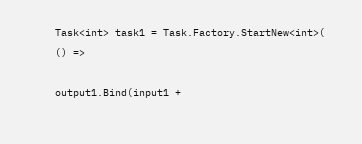Task<int> task1 = Task.Factory.StartNew<int>(
() =>

output1.Bind(input1 +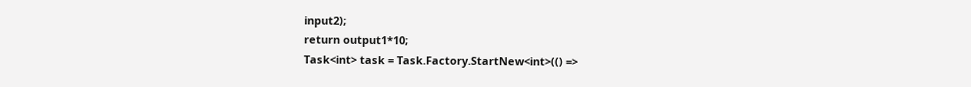input2);
return output1*10;
Task<int> task = Task.Factory.StartNew<int>(() =>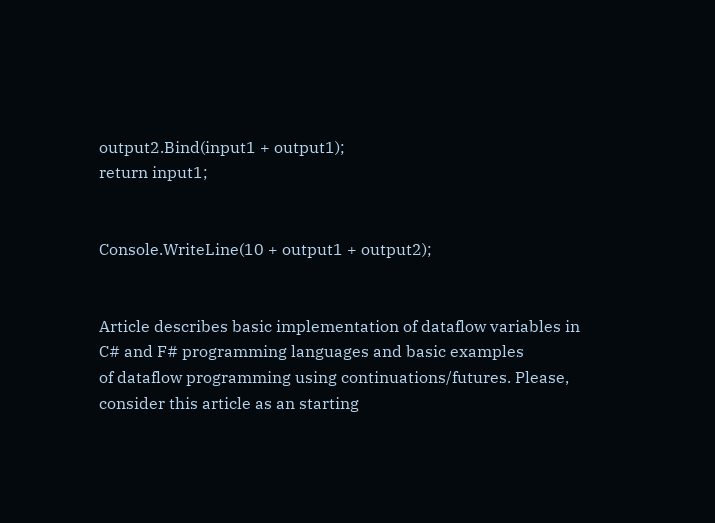output2.Bind(input1 + output1);
return input1;


Console.WriteLine(10 + output1 + output2);


Article describes basic implementation of dataflow variables in C# and F# programming languages and basic examples
of dataflow programming using continuations/futures. Please, consider this article as an starting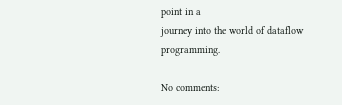point in a
journey into the world of dataflow programming.

No comments: